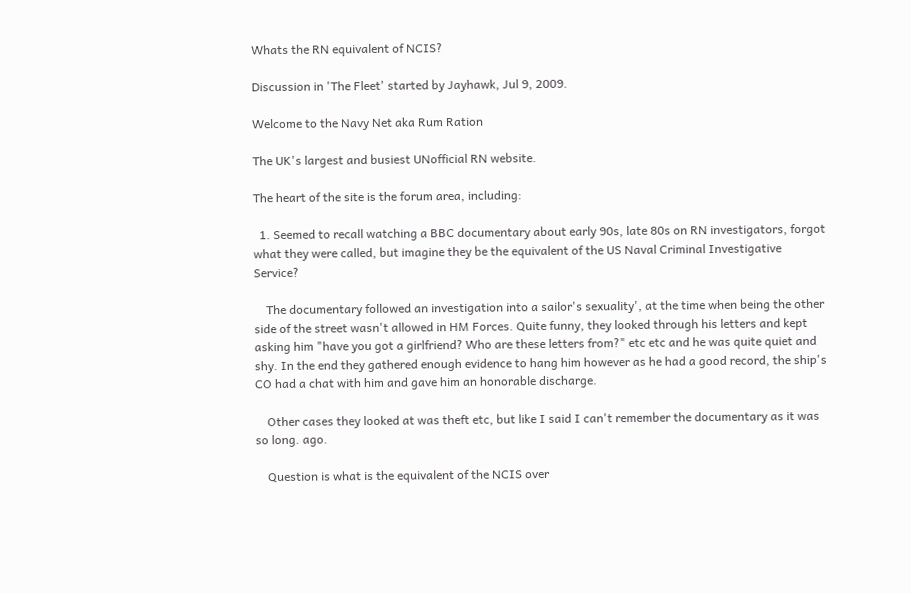Whats the RN equivalent of NCIS?

Discussion in 'The Fleet' started by Jayhawk, Jul 9, 2009.

Welcome to the Navy Net aka Rum Ration

The UK's largest and busiest UNofficial RN website.

The heart of the site is the forum area, including:

  1. Seemed to recall watching a BBC documentary about early 90s, late 80s on RN investigators, forgot what they were called, but imagine they be the equivalent of the US Naval Criminal Investigative Service?

    The documentary followed an investigation into a sailor's sexuality', at the time when being the other side of the street wasn't allowed in HM Forces. Quite funny, they looked through his letters and kept asking him "have you got a girlfriend? Who are these letters from?" etc etc and he was quite quiet and shy. In the end they gathered enough evidence to hang him however as he had a good record, the ship's CO had a chat with him and gave him an honorable discharge.

    Other cases they looked at was theft etc, but like I said I can't remember the documentary as it was so long. ago.

    Question is what is the equivalent of the NCIS over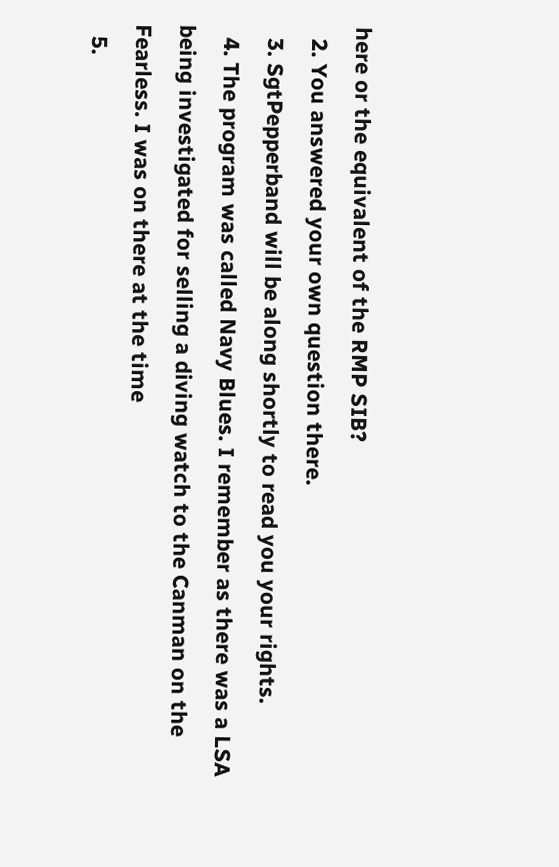here or the equivalent of the RMP SIB?
  2. You answered your own question there.
  3. SgtPepperband will be along shortly to read you your rights.
  4. The program was called Navy Blues. I remember as there was a LSA being investigated for selling a diving watch to the Canman on the Fearless. I was on there at the time
  5.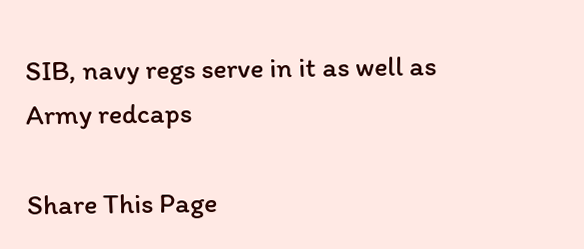SIB, navy regs serve in it as well as Army redcaps

Share This Page